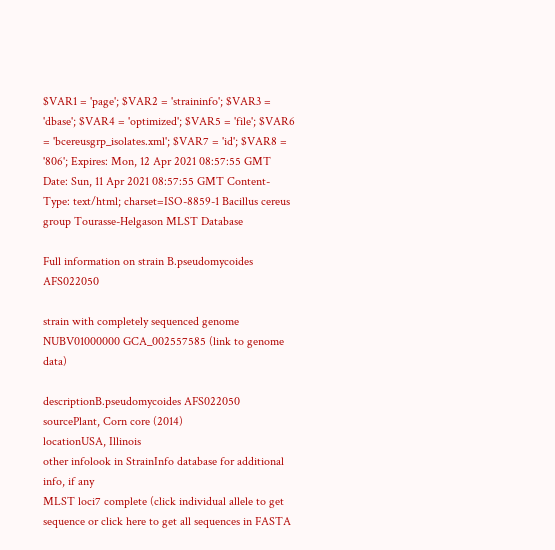$VAR1 = 'page'; $VAR2 = 'straininfo'; $VAR3 = 'dbase'; $VAR4 = 'optimized'; $VAR5 = 'file'; $VAR6 = 'bcereusgrp_isolates.xml'; $VAR7 = 'id'; $VAR8 = '806'; Expires: Mon, 12 Apr 2021 08:57:55 GMT Date: Sun, 11 Apr 2021 08:57:55 GMT Content-Type: text/html; charset=ISO-8859-1 Bacillus cereus group Tourasse-Helgason MLST Database

Full information on strain B.pseudomycoides AFS022050

strain with completely sequenced genome NUBV01000000 GCA_002557585 (link to genome data)

descriptionB.pseudomycoides AFS022050
sourcePlant, Corn core (2014)
locationUSA, Illinois
other infolook in StrainInfo database for additional info, if any
MLST loci7 complete (click individual allele to get sequence or click here to get all sequences in FASTA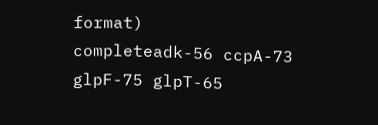format)
completeadk-56 ccpA-73 glpF-75 glpT-65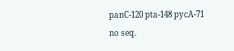panC-120 pta-148 pycA-71
no seq.